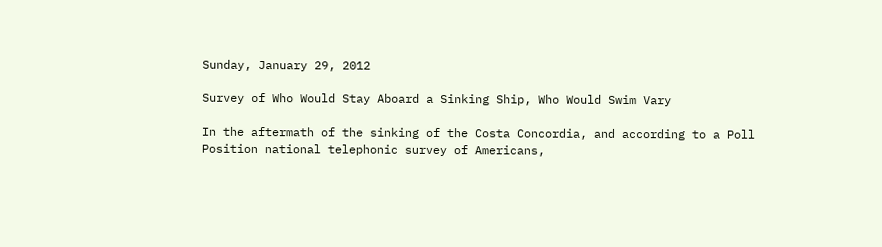Sunday, January 29, 2012

Survey of Who Would Stay Aboard a Sinking Ship, Who Would Swim Vary

In the aftermath of the sinking of the Costa Concordia, and according to a Poll Position national telephonic survey of Americans,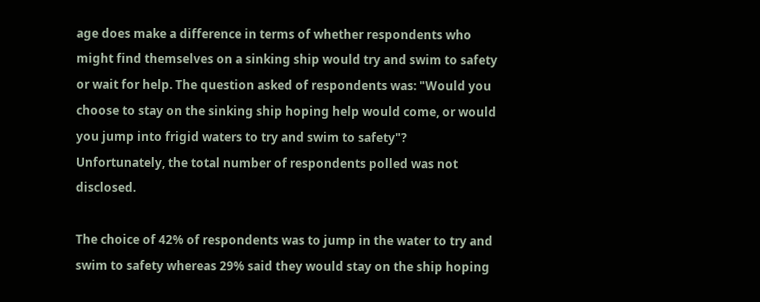age does make a difference in terms of whether respondents who might find themselves on a sinking ship would try and swim to safety or wait for help. The question asked of respondents was: "Would you choose to stay on the sinking ship hoping help would come, or would you jump into frigid waters to try and swim to safety"? Unfortunately, the total number of respondents polled was not disclosed.

The choice of 42% of respondents was to jump in the water to try and swim to safety whereas 29% said they would stay on the ship hoping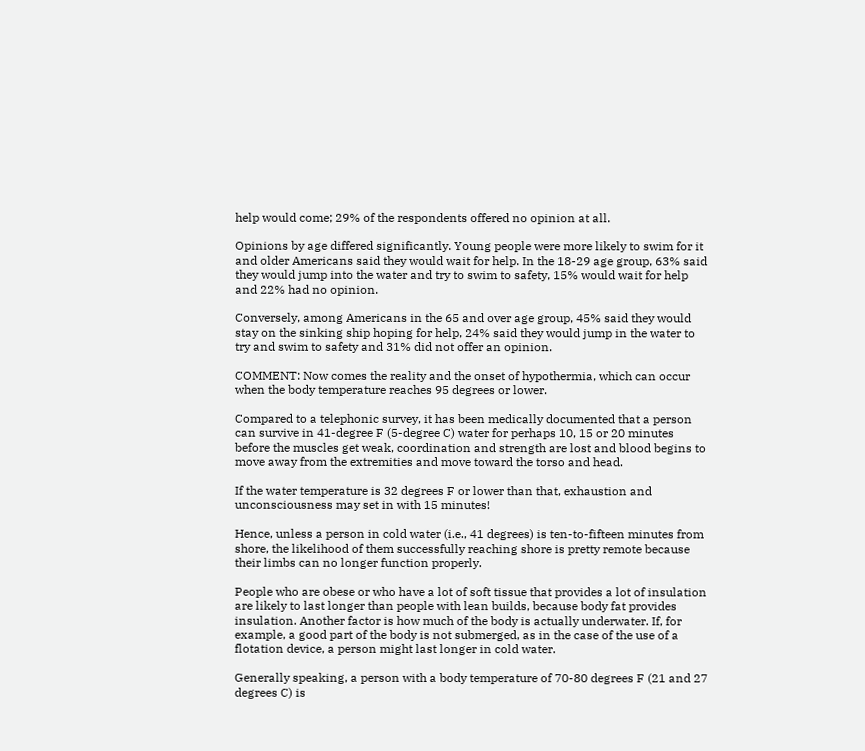help would come; 29% of the respondents offered no opinion at all.

Opinions by age differed significantly. Young people were more likely to swim for it and older Americans said they would wait for help. In the 18-29 age group, 63% said they would jump into the water and try to swim to safety, 15% would wait for help and 22% had no opinion.

Conversely, among Americans in the 65 and over age group, 45% said they would stay on the sinking ship hoping for help, 24% said they would jump in the water to try and swim to safety and 31% did not offer an opinion.

COMMENT: Now comes the reality and the onset of hypothermia, which can occur when the body temperature reaches 95 degrees or lower.

Compared to a telephonic survey, it has been medically documented that a person can survive in 41-degree F (5-degree C) water for perhaps 10, 15 or 20 minutes before the muscles get weak, coordination and strength are lost and blood begins to move away from the extremities and move toward the torso and head.

If the water temperature is 32 degrees F or lower than that, exhaustion and unconsciousness may set in with 15 minutes!

Hence, unless a person in cold water (i.e., 41 degrees) is ten-to-fifteen minutes from shore, the likelihood of them successfully reaching shore is pretty remote because their limbs can no longer function properly.

People who are obese or who have a lot of soft tissue that provides a lot of insulation are likely to last longer than people with lean builds, because body fat provides insulation. Another factor is how much of the body is actually underwater. If, for example, a good part of the body is not submerged, as in the case of the use of a flotation device, a person might last longer in cold water.

Generally speaking, a person with a body temperature of 70-80 degrees F (21 and 27 degrees C) is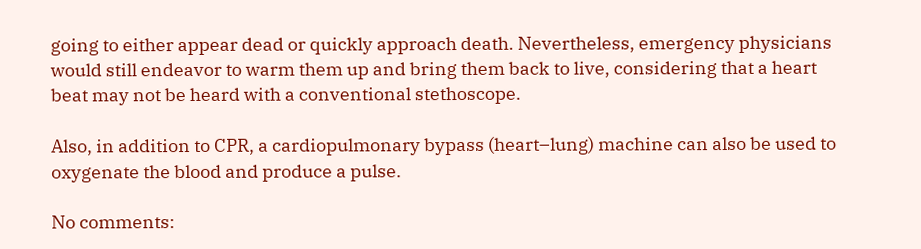going to either appear dead or quickly approach death. Nevertheless, emergency physicians would still endeavor to warm them up and bring them back to live, considering that a heart beat may not be heard with a conventional stethoscope.

Also, in addition to CPR, a cardiopulmonary bypass (heart–lung) machine can also be used to oxygenate the blood and produce a pulse.

No comments: